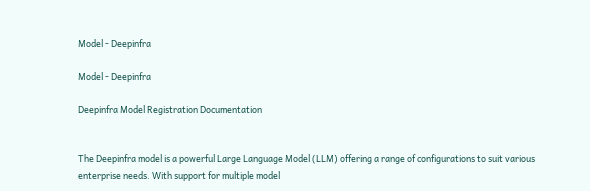Model - Deepinfra

Model - Deepinfra

Deepinfra Model Registration Documentation


The Deepinfra model is a powerful Large Language Model (LLM) offering a range of configurations to suit various enterprise needs. With support for multiple model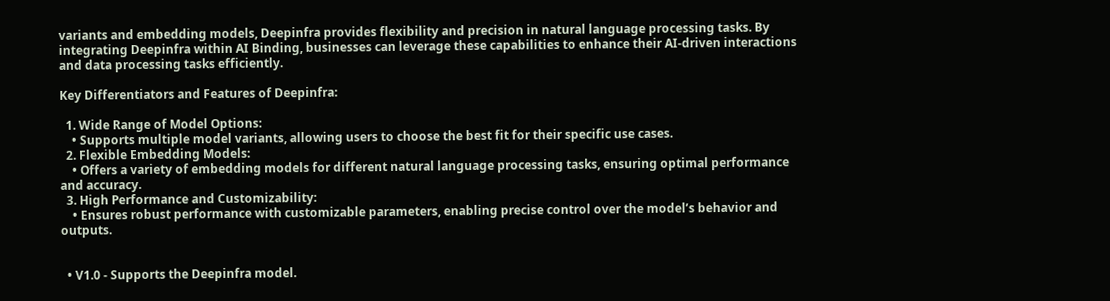variants and embedding models, Deepinfra provides flexibility and precision in natural language processing tasks. By integrating Deepinfra within AI Binding, businesses can leverage these capabilities to enhance their AI-driven interactions and data processing tasks efficiently.

Key Differentiators and Features of Deepinfra:

  1. Wide Range of Model Options:
    • Supports multiple model variants, allowing users to choose the best fit for their specific use cases.
  2. Flexible Embedding Models:
    • Offers a variety of embedding models for different natural language processing tasks, ensuring optimal performance and accuracy.
  3. High Performance and Customizability:
    • Ensures robust performance with customizable parameters, enabling precise control over the model’s behavior and outputs.


  • V1.0 - Supports the Deepinfra model.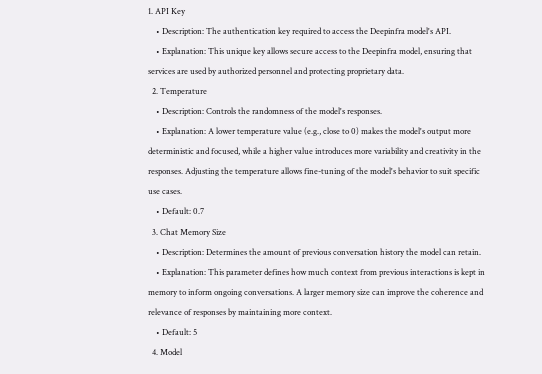1. API Key
    • Description: The authentication key required to access the Deepinfra model's API.
    • Explanation: This unique key allows secure access to the Deepinfra model, ensuring that services are used by authorized personnel and protecting proprietary data.
  2. Temperature
    • Description: Controls the randomness of the model's responses.
    • Explanation: A lower temperature value (e.g., close to 0) makes the model's output more deterministic and focused, while a higher value introduces more variability and creativity in the responses. Adjusting the temperature allows fine-tuning of the model's behavior to suit specific use cases.
    • Default: 0.7
  3. Chat Memory Size
    • Description: Determines the amount of previous conversation history the model can retain.
    • Explanation: This parameter defines how much context from previous interactions is kept in memory to inform ongoing conversations. A larger memory size can improve the coherence and relevance of responses by maintaining more context.
    • Default: 5
  4. Model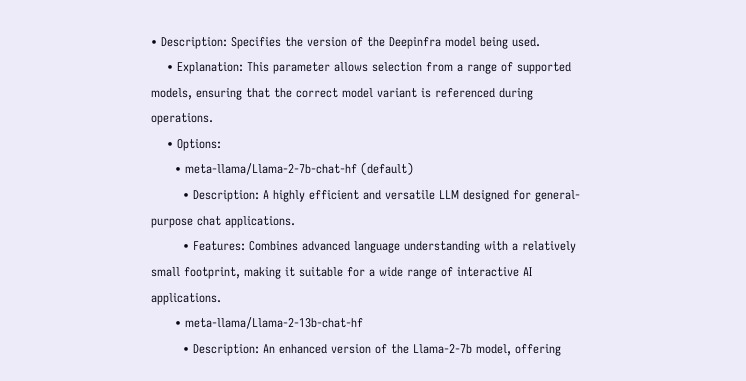• Description: Specifies the version of the Deepinfra model being used.
    • Explanation: This parameter allows selection from a range of supported models, ensuring that the correct model variant is referenced during operations.
    • Options:
      • meta-llama/Llama-2-7b-chat-hf (default)
        • Description: A highly efficient and versatile LLM designed for general-purpose chat applications.
        • Features: Combines advanced language understanding with a relatively small footprint, making it suitable for a wide range of interactive AI applications.
      • meta-llama/Llama-2-13b-chat-hf
        • Description: An enhanced version of the Llama-2-7b model, offering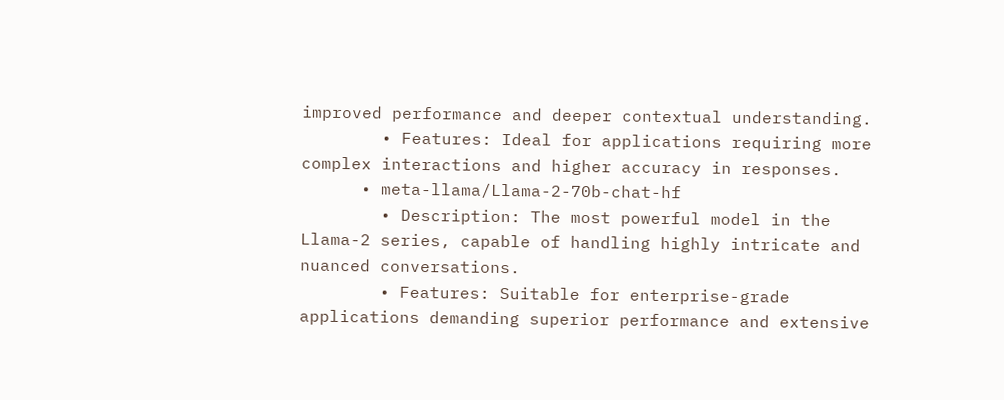improved performance and deeper contextual understanding.
        • Features: Ideal for applications requiring more complex interactions and higher accuracy in responses.
      • meta-llama/Llama-2-70b-chat-hf
        • Description: The most powerful model in the Llama-2 series, capable of handling highly intricate and nuanced conversations.
        • Features: Suitable for enterprise-grade applications demanding superior performance and extensive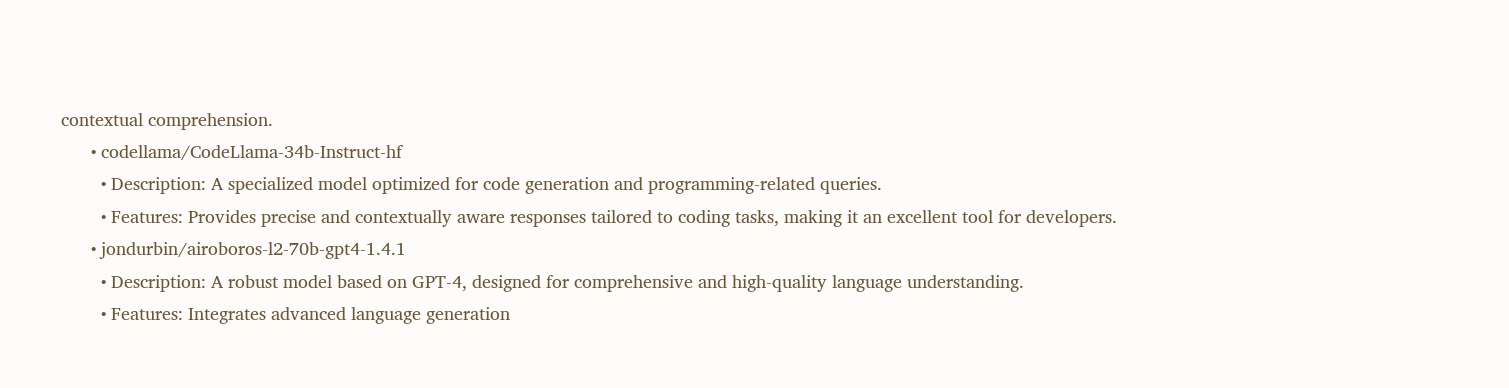contextual comprehension.
      • codellama/CodeLlama-34b-Instruct-hf
        • Description: A specialized model optimized for code generation and programming-related queries.
        • Features: Provides precise and contextually aware responses tailored to coding tasks, making it an excellent tool for developers.
      • jondurbin/airoboros-l2-70b-gpt4-1.4.1
        • Description: A robust model based on GPT-4, designed for comprehensive and high-quality language understanding.
        • Features: Integrates advanced language generation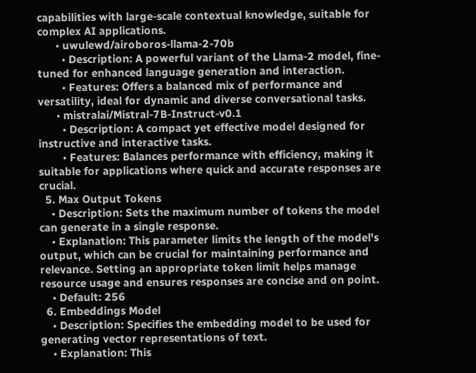capabilities with large-scale contextual knowledge, suitable for complex AI applications.
      • uwulewd/airoboros-llama-2-70b
        • Description: A powerful variant of the Llama-2 model, fine-tuned for enhanced language generation and interaction.
        • Features: Offers a balanced mix of performance and versatility, ideal for dynamic and diverse conversational tasks.
      • mistralai/Mistral-7B-Instruct-v0.1
        • Description: A compact yet effective model designed for instructive and interactive tasks.
        • Features: Balances performance with efficiency, making it suitable for applications where quick and accurate responses are crucial.
  5. Max Output Tokens
    • Description: Sets the maximum number of tokens the model can generate in a single response.
    • Explanation: This parameter limits the length of the model's output, which can be crucial for maintaining performance and relevance. Setting an appropriate token limit helps manage resource usage and ensures responses are concise and on point.
    • Default: 256
  6. Embeddings Model
    • Description: Specifies the embedding model to be used for generating vector representations of text.
    • Explanation: This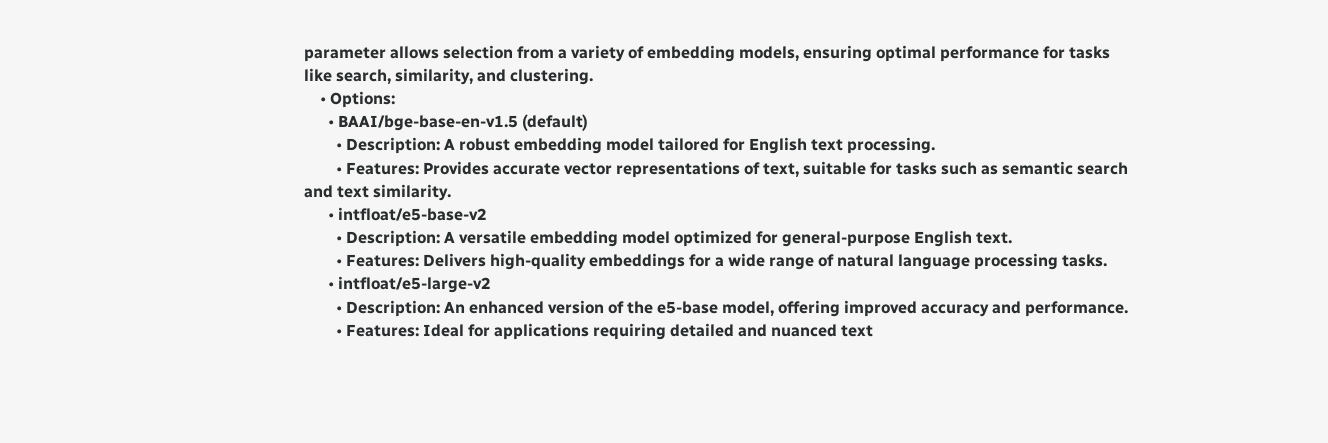parameter allows selection from a variety of embedding models, ensuring optimal performance for tasks like search, similarity, and clustering.
    • Options:
      • BAAI/bge-base-en-v1.5 (default)
        • Description: A robust embedding model tailored for English text processing.
        • Features: Provides accurate vector representations of text, suitable for tasks such as semantic search and text similarity.
      • intfloat/e5-base-v2
        • Description: A versatile embedding model optimized for general-purpose English text.
        • Features: Delivers high-quality embeddings for a wide range of natural language processing tasks.
      • intfloat/e5-large-v2
        • Description: An enhanced version of the e5-base model, offering improved accuracy and performance.
        • Features: Ideal for applications requiring detailed and nuanced text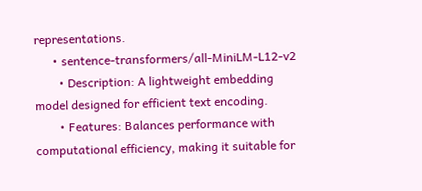representations.
      • sentence-transformers/all-MiniLM-L12-v2
        • Description: A lightweight embedding model designed for efficient text encoding.
        • Features: Balances performance with computational efficiency, making it suitable for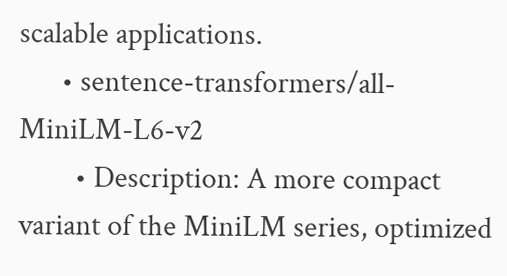scalable applications.
      • sentence-transformers/all-MiniLM-L6-v2
        • Description: A more compact variant of the MiniLM series, optimized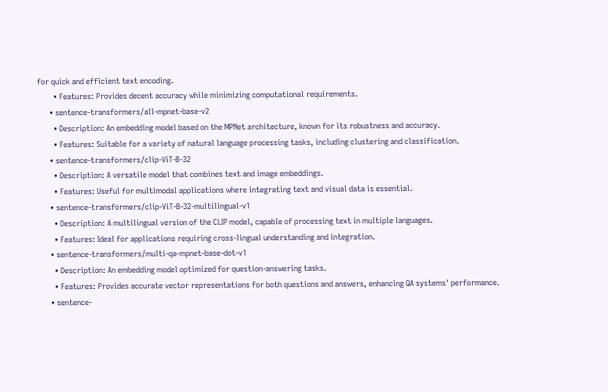for quick and efficient text encoding.
        • Features: Provides decent accuracy while minimizing computational requirements.
      • sentence-transformers/all-mpnet-base-v2
        • Description: An embedding model based on the MPNet architecture, known for its robustness and accuracy.
        • Features: Suitable for a variety of natural language processing tasks, including clustering and classification.
      • sentence-transformers/clip-ViT-B-32
        • Description: A versatile model that combines text and image embeddings.
        • Features: Useful for multimodal applications where integrating text and visual data is essential.
      • sentence-transformers/clip-ViT-B-32-multilingual-v1
        • Description: A multilingual version of the CLIP model, capable of processing text in multiple languages.
        • Features: Ideal for applications requiring cross-lingual understanding and integration.
      • sentence-transformers/multi-qa-mpnet-base-dot-v1
        • Description: An embedding model optimized for question-answering tasks.
        • Features: Provides accurate vector representations for both questions and answers, enhancing QA systems' performance.
      • sentence-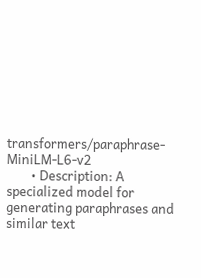transformers/paraphrase-MiniLM-L6-v2
        • Description: A specialized model for generating paraphrases and similar text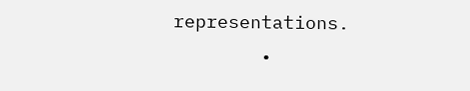representations.
        •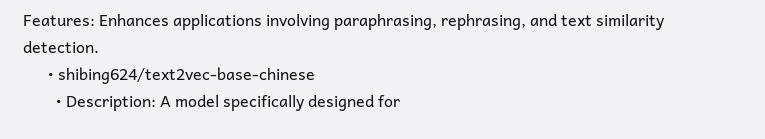Features: Enhances applications involving paraphrasing, rephrasing, and text similarity detection.
      • shibing624/text2vec-base-chinese
        • Description: A model specifically designed for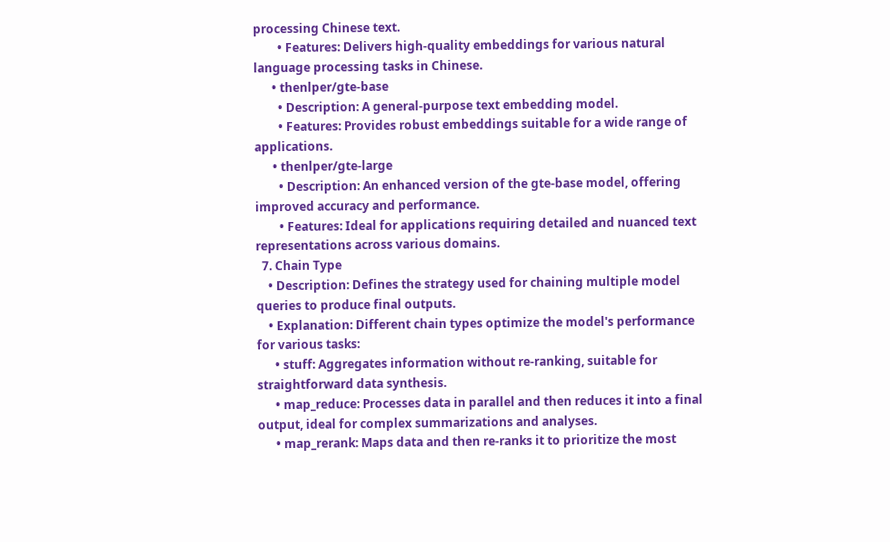processing Chinese text.
        • Features: Delivers high-quality embeddings for various natural language processing tasks in Chinese.
      • thenlper/gte-base
        • Description: A general-purpose text embedding model.
        • Features: Provides robust embeddings suitable for a wide range of applications.
      • thenlper/gte-large
        • Description: An enhanced version of the gte-base model, offering improved accuracy and performance.
        • Features: Ideal for applications requiring detailed and nuanced text representations across various domains.
  7. Chain Type
    • Description: Defines the strategy used for chaining multiple model queries to produce final outputs.
    • Explanation: Different chain types optimize the model's performance for various tasks:
      • stuff: Aggregates information without re-ranking, suitable for straightforward data synthesis.
      • map_reduce: Processes data in parallel and then reduces it into a final output, ideal for complex summarizations and analyses.
      • map_rerank: Maps data and then re-ranks it to prioritize the most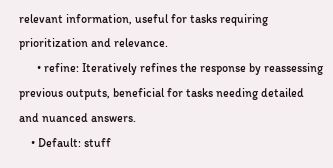relevant information, useful for tasks requiring prioritization and relevance.
      • refine: Iteratively refines the response by reassessing previous outputs, beneficial for tasks needing detailed and nuanced answers.
    • Default: stuff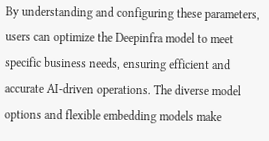By understanding and configuring these parameters, users can optimize the Deepinfra model to meet specific business needs, ensuring efficient and accurate AI-driven operations. The diverse model options and flexible embedding models make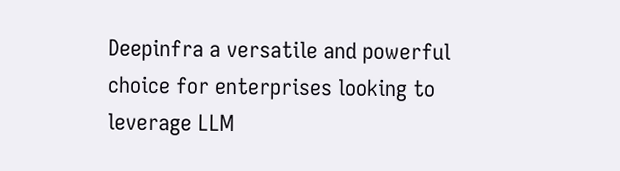Deepinfra a versatile and powerful choice for enterprises looking to leverage LLM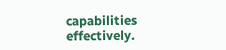capabilities effectively.